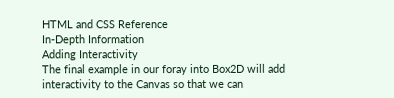HTML and CSS Reference
In-Depth Information
Adding Interactivity
The final example in our foray into Box2D will add interactivity to the Canvas so that we can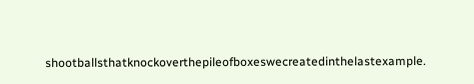shootballsthatknockoverthepileofboxeswecreatedinthelastexample.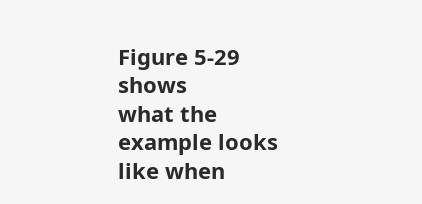Figure 5-29 shows
what the example looks like when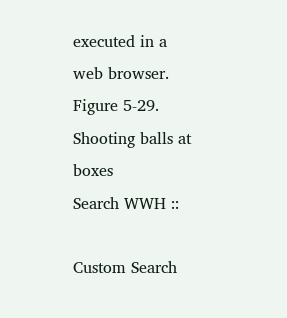executed in a web browser.
Figure 5-29. Shooting balls at boxes
Search WWH ::

Custom Search